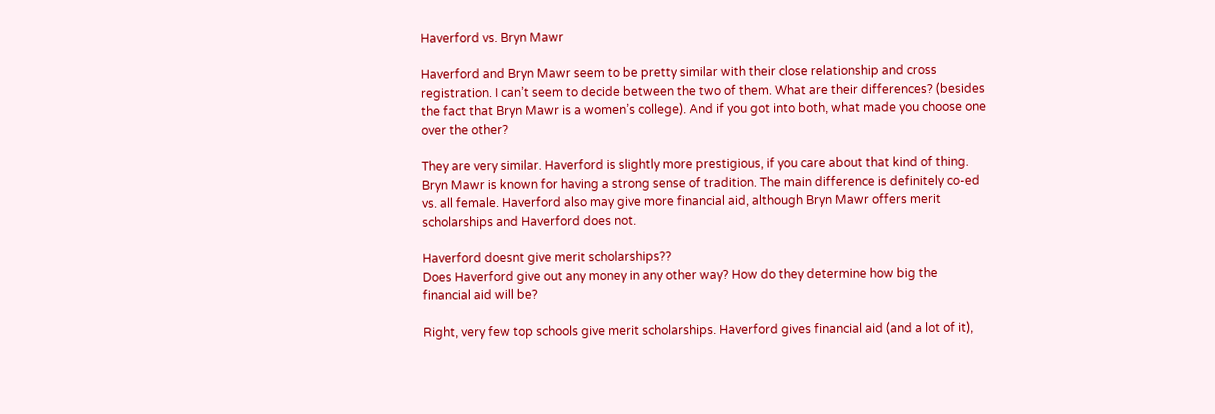Haverford vs. Bryn Mawr

Haverford and Bryn Mawr seem to be pretty similar with their close relationship and cross registration. I can’t seem to decide between the two of them. What are their differences? (besides the fact that Bryn Mawr is a women’s college). And if you got into both, what made you choose one over the other?

They are very similar. Haverford is slightly more prestigious, if you care about that kind of thing. Bryn Mawr is known for having a strong sense of tradition. The main difference is definitely co-ed vs. all female. Haverford also may give more financial aid, although Bryn Mawr offers merit scholarships and Haverford does not.

Haverford doesnt give merit scholarships??
Does Haverford give out any money in any other way? How do they determine how big the financial aid will be?

Right, very few top schools give merit scholarships. Haverford gives financial aid (and a lot of it),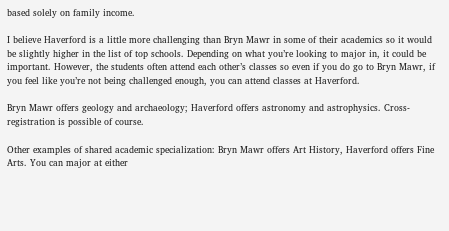based solely on family income.

I believe Haverford is a little more challenging than Bryn Mawr in some of their academics so it would be slightly higher in the list of top schools. Depending on what you’re looking to major in, it could be important. However, the students often attend each other’s classes so even if you do go to Bryn Mawr, if you feel like you’re not being challenged enough, you can attend classes at Haverford.

Bryn Mawr offers geology and archaeology; Haverford offers astronomy and astrophysics. Cross-registration is possible of course.

Other examples of shared academic specialization: Bryn Mawr offers Art History, Haverford offers Fine Arts. You can major at either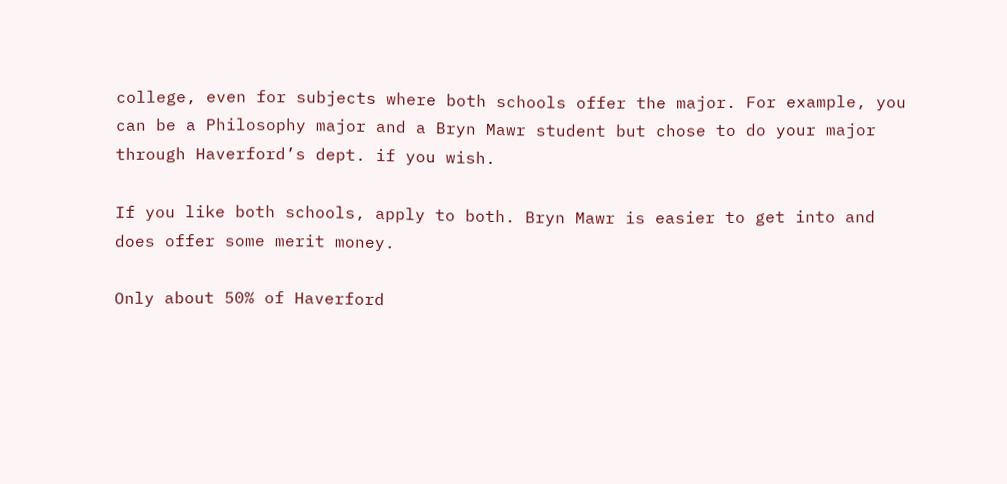college, even for subjects where both schools offer the major. For example, you can be a Philosophy major and a Bryn Mawr student but chose to do your major through Haverford’s dept. if you wish.

If you like both schools, apply to both. Bryn Mawr is easier to get into and does offer some merit money.

Only about 50% of Haverford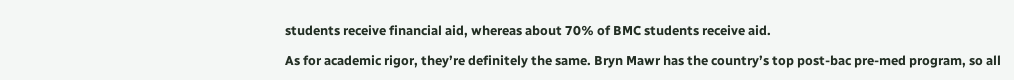students receive financial aid, whereas about 70% of BMC students receive aid.

As for academic rigor, they’re definitely the same. Bryn Mawr has the country’s top post-bac pre-med program, so all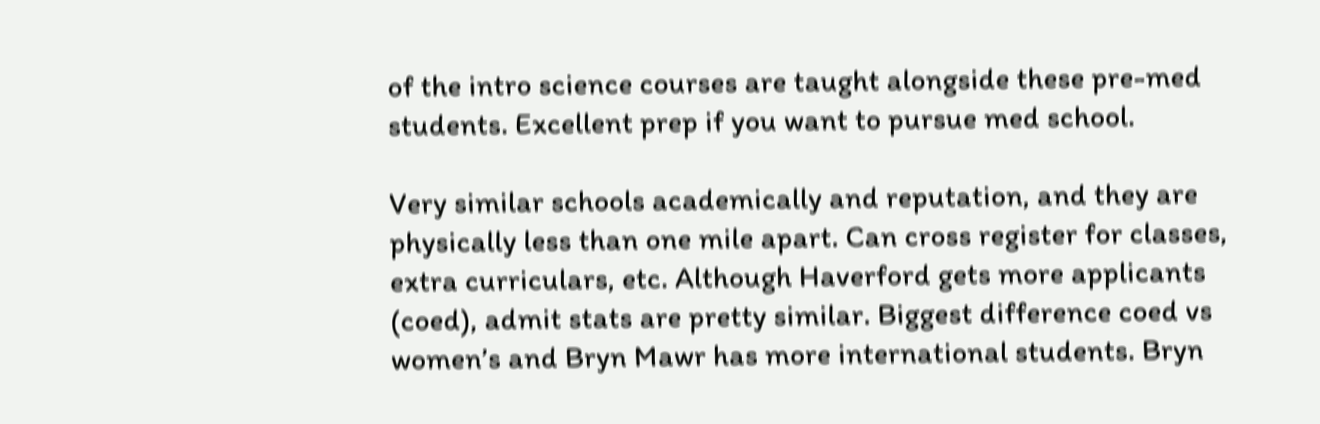of the intro science courses are taught alongside these pre-med students. Excellent prep if you want to pursue med school.

Very similar schools academically and reputation, and they are physically less than one mile apart. Can cross register for classes, extra curriculars, etc. Although Haverford gets more applicants (coed), admit stats are pretty similar. Biggest difference coed vs women’s and Bryn Mawr has more international students. Bryn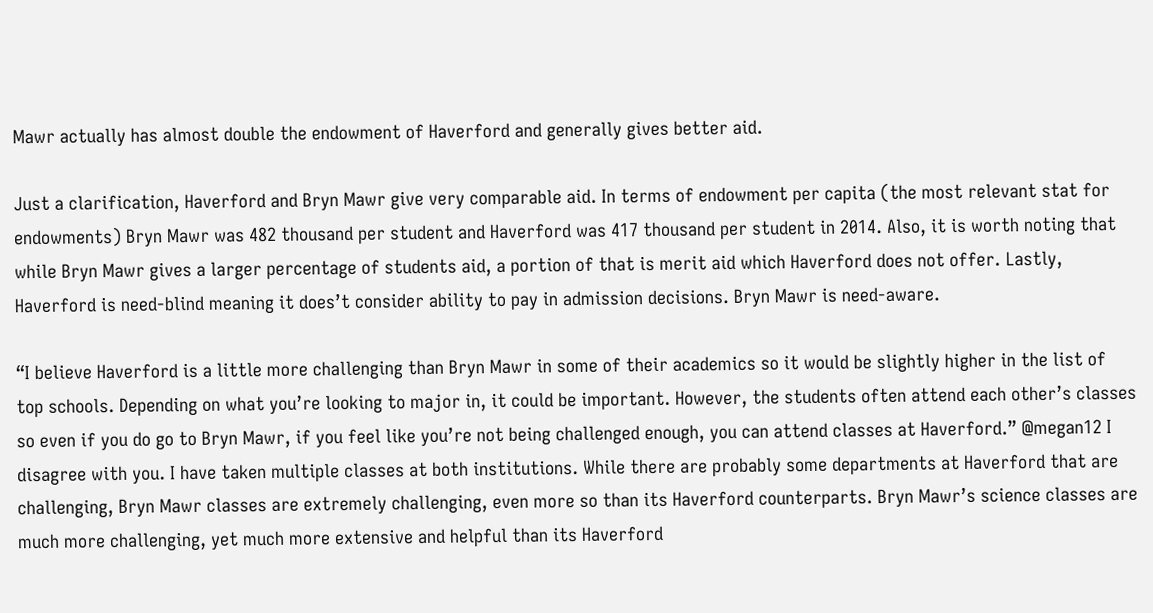Mawr actually has almost double the endowment of Haverford and generally gives better aid.

Just a clarification, Haverford and Bryn Mawr give very comparable aid. In terms of endowment per capita (the most relevant stat for endowments) Bryn Mawr was 482 thousand per student and Haverford was 417 thousand per student in 2014. Also, it is worth noting that while Bryn Mawr gives a larger percentage of students aid, a portion of that is merit aid which Haverford does not offer. Lastly, Haverford is need-blind meaning it does’t consider ability to pay in admission decisions. Bryn Mawr is need-aware.

“I believe Haverford is a little more challenging than Bryn Mawr in some of their academics so it would be slightly higher in the list of top schools. Depending on what you’re looking to major in, it could be important. However, the students often attend each other’s classes so even if you do go to Bryn Mawr, if you feel like you’re not being challenged enough, you can attend classes at Haverford.” @megan12 I disagree with you. I have taken multiple classes at both institutions. While there are probably some departments at Haverford that are challenging, Bryn Mawr classes are extremely challenging, even more so than its Haverford counterparts. Bryn Mawr’s science classes are much more challenging, yet much more extensive and helpful than its Haverford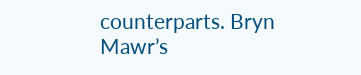counterparts. Bryn Mawr’s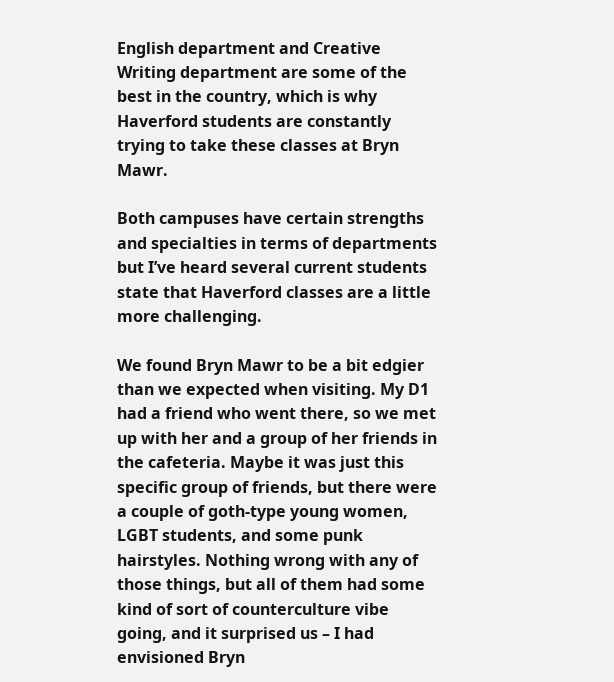English department and Creative Writing department are some of the best in the country, which is why Haverford students are constantly trying to take these classes at Bryn Mawr.

Both campuses have certain strengths and specialties in terms of departments but I’ve heard several current students state that Haverford classes are a little more challenging.

We found Bryn Mawr to be a bit edgier than we expected when visiting. My D1 had a friend who went there, so we met up with her and a group of her friends in the cafeteria. Maybe it was just this specific group of friends, but there were a couple of goth-type young women, LGBT students, and some punk hairstyles. Nothing wrong with any of those things, but all of them had some kind of sort of counterculture vibe going, and it surprised us – I had envisioned Bryn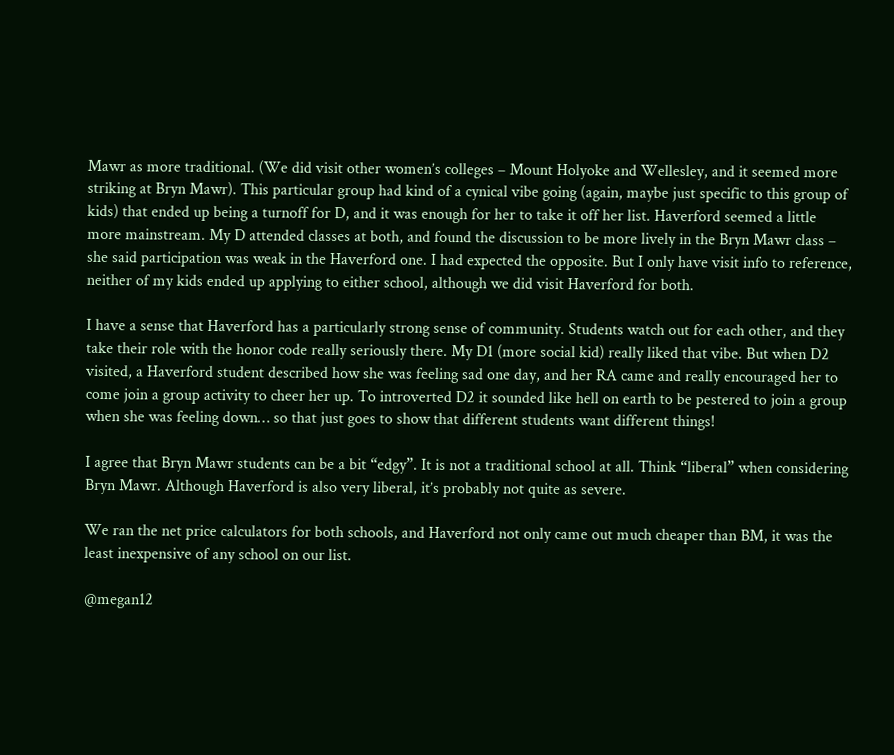Mawr as more traditional. (We did visit other women’s colleges – Mount Holyoke and Wellesley, and it seemed more striking at Bryn Mawr). This particular group had kind of a cynical vibe going (again, maybe just specific to this group of kids) that ended up being a turnoff for D, and it was enough for her to take it off her list. Haverford seemed a little more mainstream. My D attended classes at both, and found the discussion to be more lively in the Bryn Mawr class – she said participation was weak in the Haverford one. I had expected the opposite. But I only have visit info to reference, neither of my kids ended up applying to either school, although we did visit Haverford for both.

I have a sense that Haverford has a particularly strong sense of community. Students watch out for each other, and they take their role with the honor code really seriously there. My D1 (more social kid) really liked that vibe. But when D2 visited, a Haverford student described how she was feeling sad one day, and her RA came and really encouraged her to come join a group activity to cheer her up. To introverted D2 it sounded like hell on earth to be pestered to join a group when she was feeling down… so that just goes to show that different students want different things!

I agree that Bryn Mawr students can be a bit “edgy”. It is not a traditional school at all. Think “liberal” when considering Bryn Mawr. Although Haverford is also very liberal, it’s probably not quite as severe.

We ran the net price calculators for both schools, and Haverford not only came out much cheaper than BM, it was the least inexpensive of any school on our list.

@megan12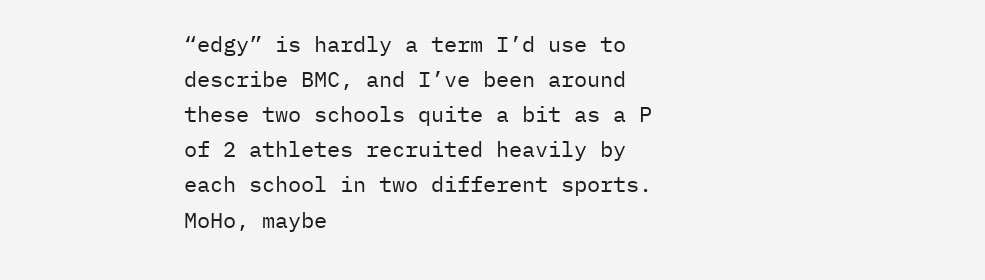“edgy” is hardly a term I’d use to describe BMC, and I’ve been around these two schools quite a bit as a P of 2 athletes recruited heavily by each school in two different sports. MoHo, maybe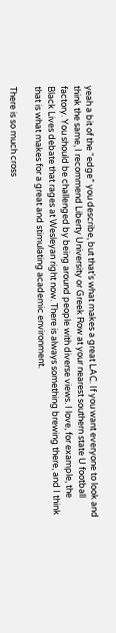yeah a bit of the “edge” you describe, but that’s what makes a great LAC. If you want everyone to look and think the same, I recommend Liberty University or Greek Row at your nearest southern state U football factory. You should be challenged by being around people with diverse views. I love, for example, the Black Lives debate that rages at Wesleyan right now. There is always something brewing there, and I think that is what makes for a great and stimulating academic environment.

There is so much cross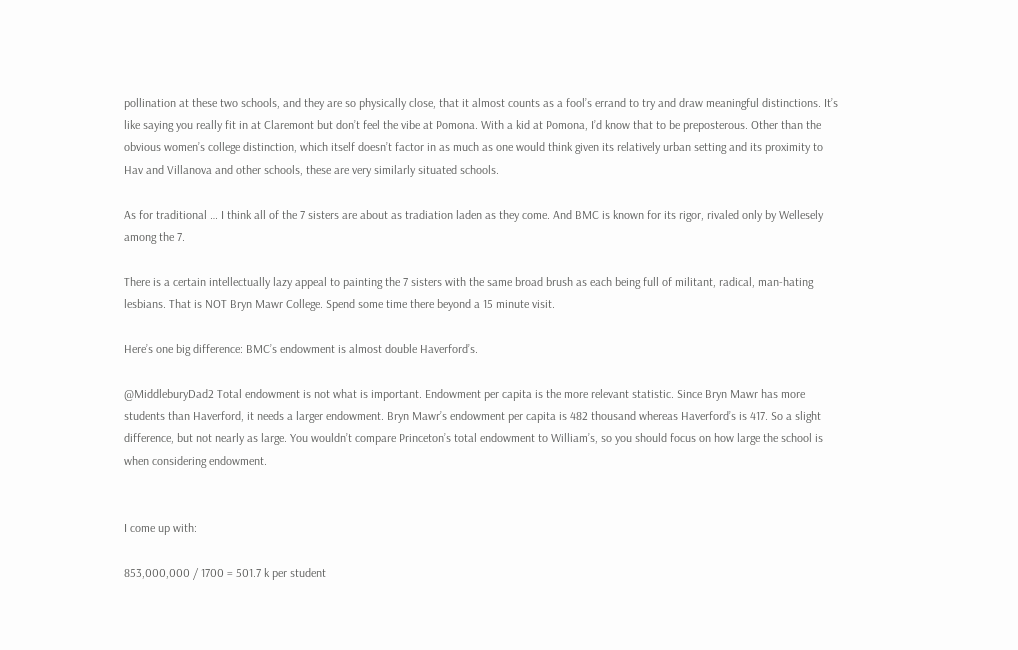pollination at these two schools, and they are so physically close, that it almost counts as a fool’s errand to try and draw meaningful distinctions. It’s like saying you really fit in at Claremont but don’t feel the vibe at Pomona. With a kid at Pomona, I’d know that to be preposterous. Other than the obvious women’s college distinction, which itself doesn’t factor in as much as one would think given its relatively urban setting and its proximity to Hav and Villanova and other schools, these are very similarly situated schools.

As for traditional … I think all of the 7 sisters are about as tradiation laden as they come. And BMC is known for its rigor, rivaled only by Wellesely among the 7.

There is a certain intellectually lazy appeal to painting the 7 sisters with the same broad brush as each being full of militant, radical, man-hating lesbians. That is NOT Bryn Mawr College. Spend some time there beyond a 15 minute visit.

Here’s one big difference: BMC’s endowment is almost double Haverford’s.

@MiddleburyDad2 Total endowment is not what is important. Endowment per capita is the more relevant statistic. Since Bryn Mawr has more students than Haverford, it needs a larger endowment. Bryn Mawr’s endowment per capita is 482 thousand whereas Haverford’s is 417. So a slight difference, but not nearly as large. You wouldn’t compare Princeton’s total endowment to William’s, so you should focus on how large the school is when considering endowment.


I come up with:

853,000,000 / 1700 = 501.7 k per student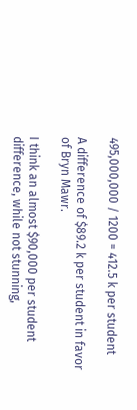495,000,000 / 1200 = 412.5 k per student

A difference of $89.2 k per student in favor of Bryn Mawr.

I think an almost $90,000 per student difference, while not stunning,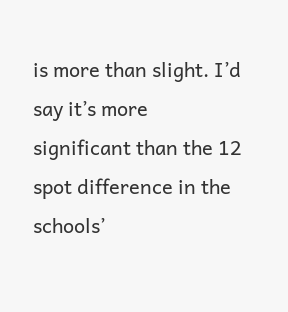is more than slight. I’d say it’s more significant than the 12 spot difference in the schools’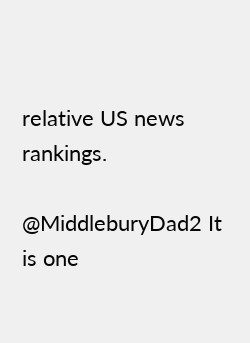relative US news rankings.

@MiddleburyDad2 It is one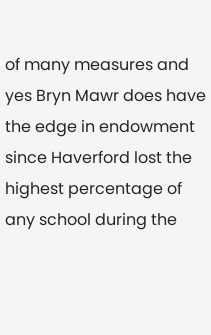of many measures and yes Bryn Mawr does have the edge in endowment since Haverford lost the highest percentage of any school during the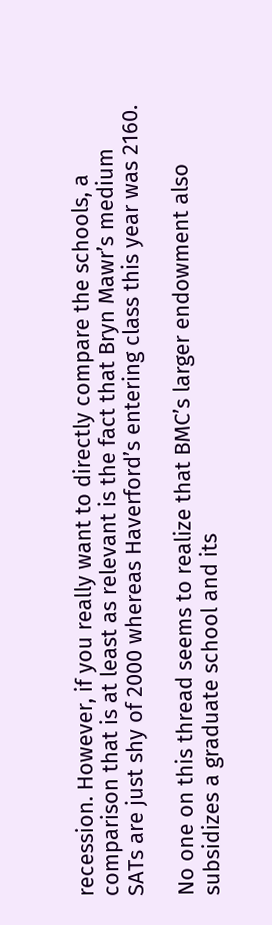recession. However, if you really want to directly compare the schools, a comparison that is at least as relevant is the fact that Bryn Mawr’s medium SATs are just shy of 2000 whereas Haverford’s entering class this year was 2160.

No one on this thread seems to realize that BMC’s larger endowment also subsidizes a graduate school and its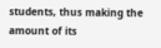students, thus making the amount of its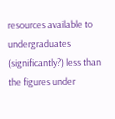resources available to undergraduates (significantly?) less than the figures under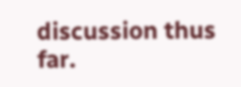discussion thus far.